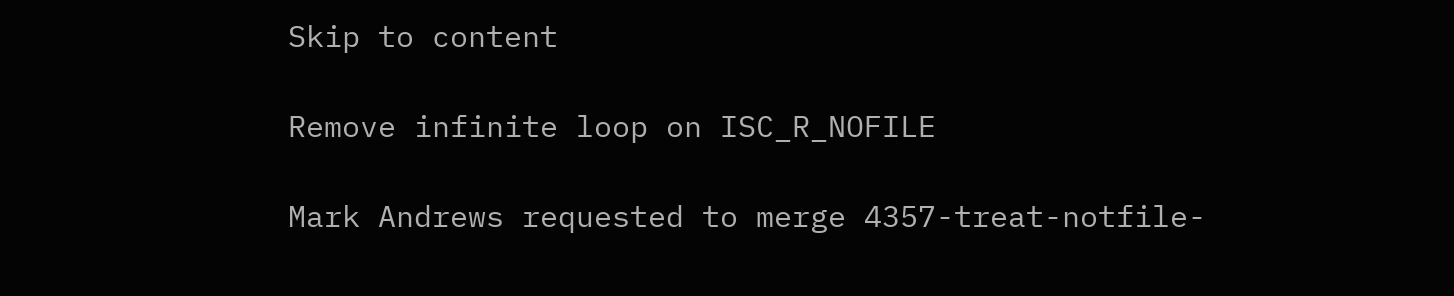Skip to content

Remove infinite loop on ISC_R_NOFILE

Mark Andrews requested to merge 4357-treat-notfile-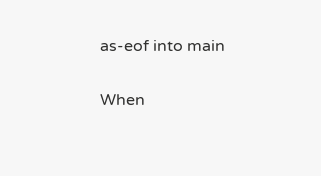as-eof into main

When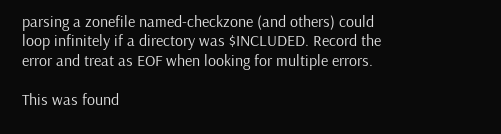parsing a zonefile named-checkzone (and others) could loop infinitely if a directory was $INCLUDED. Record the error and treat as EOF when looking for multiple errors.

This was found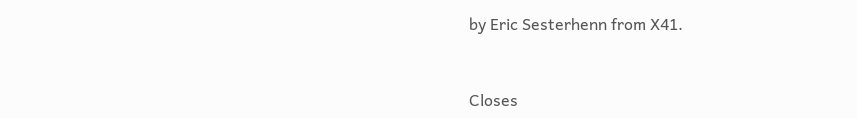by Eric Sesterhenn from X41.


Closes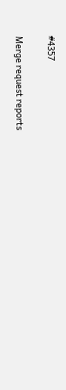#4357

Merge request reports